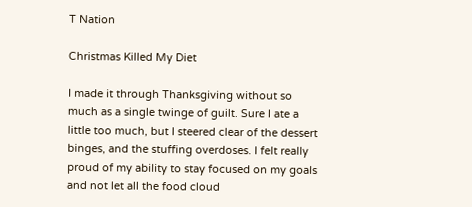T Nation

Christmas Killed My Diet

I made it through Thanksgiving without so much as a single twinge of guilt. Sure I ate a little too much, but I steered clear of the dessert binges, and the stuffing overdoses. I felt really proud of my ability to stay focused on my goals and not let all the food cloud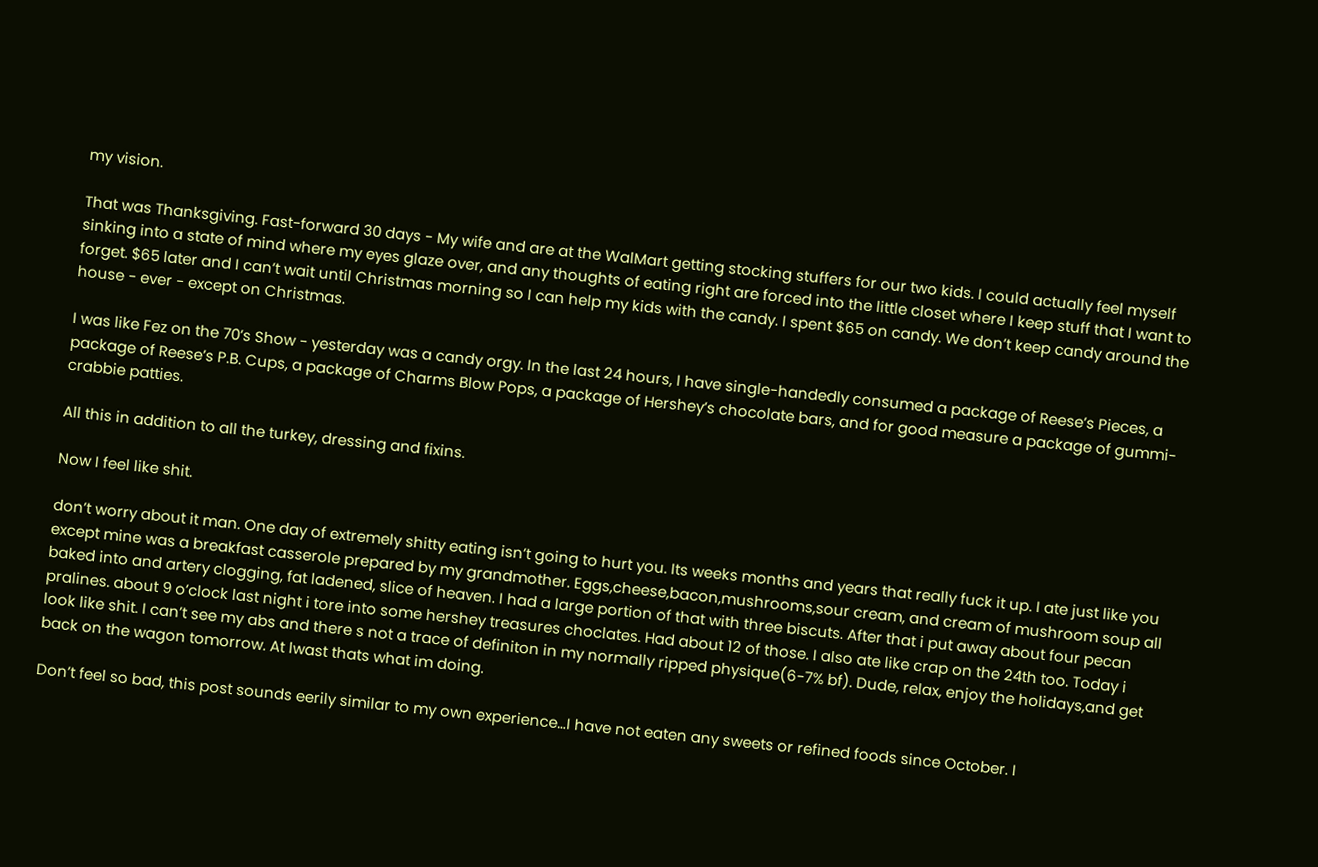my vision.

That was Thanksgiving. Fast-forward 30 days - My wife and are at the WalMart getting stocking stuffers for our two kids. I could actually feel myself sinking into a state of mind where my eyes glaze over, and any thoughts of eating right are forced into the little closet where I keep stuff that I want to forget. $65 later and I can’t wait until Christmas morning so I can help my kids with the candy. I spent $65 on candy. We don’t keep candy around the house - ever - except on Christmas.

I was like Fez on the 70’s Show - yesterday was a candy orgy. In the last 24 hours, I have single-handedly consumed a package of Reese’s Pieces, a package of Reese’s P.B. Cups, a package of Charms Blow Pops, a package of Hershey’s chocolate bars, and for good measure a package of gummi-crabbie patties.

All this in addition to all the turkey, dressing and fixins.

Now I feel like shit.

don’t worry about it man. One day of extremely shitty eating isn’t going to hurt you. Its weeks months and years that really fuck it up. I ate just like you except mine was a breakfast casserole prepared by my grandmother. Eggs,cheese,bacon,mushrooms,sour cream, and cream of mushroom soup all baked into and artery clogging, fat ladened, slice of heaven. I had a large portion of that with three biscuts. After that i put away about four pecan pralines. about 9 o’clock last night i tore into some hershey treasures choclates. Had about 12 of those. I also ate like crap on the 24th too. Today i look like shit. I can’t see my abs and there s not a trace of definiton in my normally ripped physique(6-7% bf). Dude, relax, enjoy the holidays,and get back on the wagon tomorrow. At lwast thats what im doing.

Don’t feel so bad, this post sounds eerily similar to my own experience…I have not eaten any sweets or refined foods since October. I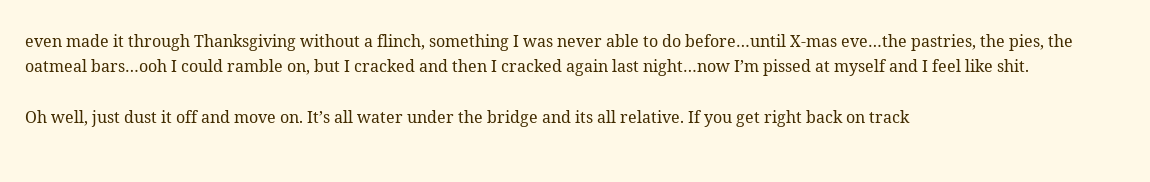even made it through Thanksgiving without a flinch, something I was never able to do before…until X-mas eve…the pastries, the pies, the oatmeal bars…ooh I could ramble on, but I cracked and then I cracked again last night…now I’m pissed at myself and I feel like shit.

Oh well, just dust it off and move on. It’s all water under the bridge and its all relative. If you get right back on track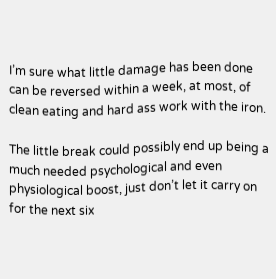I’m sure what little damage has been done can be reversed within a week, at most, of clean eating and hard ass work with the iron.

The little break could possibly end up being a much needed psychological and even physiological boost, just don’t let it carry on for the next six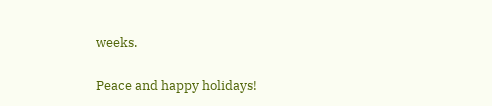weeks.

Peace and happy holidays!